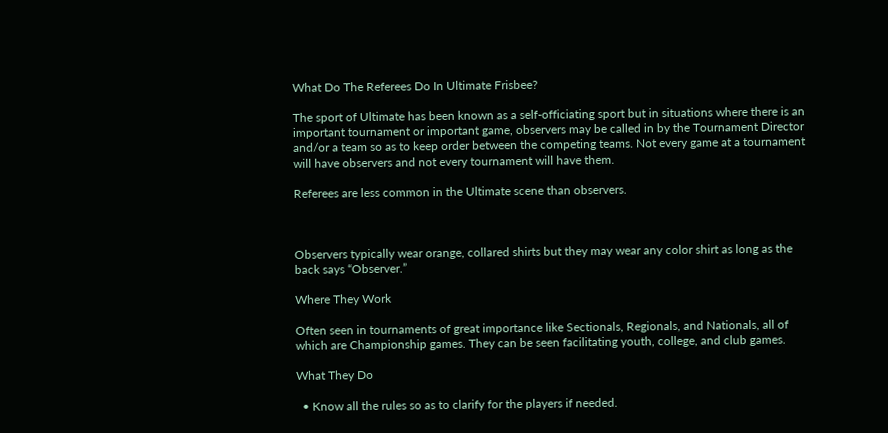What Do The Referees Do In Ultimate Frisbee?

The sport of Ultimate has been known as a self-officiating sport but in situations where there is an important tournament or important game, observers may be called in by the Tournament Director and/or a team so as to keep order between the competing teams. Not every game at a tournament will have observers and not every tournament will have them.

Referees are less common in the Ultimate scene than observers.



Observers typically wear orange, collared shirts but they may wear any color shirt as long as the back says “Observer.”

Where They Work

Often seen in tournaments of great importance like Sectionals, Regionals, and Nationals, all of which are Championship games. They can be seen facilitating youth, college, and club games.

What They Do

  • Know all the rules so as to clarify for the players if needed.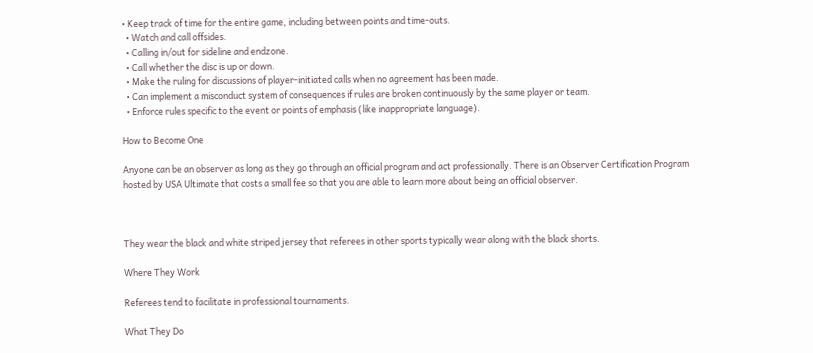• Keep track of time for the entire game, including between points and time-outs.
  • Watch and call offsides.
  • Calling in/out for sideline and endzone.
  • Call whether the disc is up or down.
  • Make the ruling for discussions of player-initiated calls when no agreement has been made.
  • Can implement a misconduct system of consequences if rules are broken continuously by the same player or team.
  • Enforce rules specific to the event or points of emphasis (like inappropriate language).

How to Become One

Anyone can be an observer as long as they go through an official program and act professionally. There is an Observer Certification Program hosted by USA Ultimate that costs a small fee so that you are able to learn more about being an official observer.



They wear the black and white striped jersey that referees in other sports typically wear along with the black shorts.

Where They Work

Referees tend to facilitate in professional tournaments.

What They Do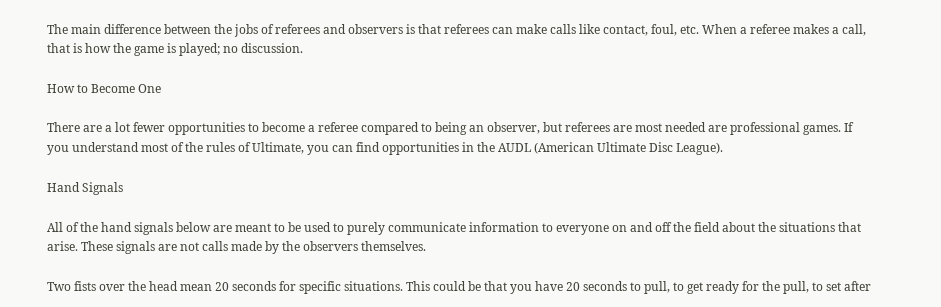The main difference between the jobs of referees and observers is that referees can make calls like contact, foul, etc. When a referee makes a call, that is how the game is played; no discussion.

How to Become One

There are a lot fewer opportunities to become a referee compared to being an observer, but referees are most needed are professional games. If you understand most of the rules of Ultimate, you can find opportunities in the AUDL (American Ultimate Disc League).

Hand Signals

All of the hand signals below are meant to be used to purely communicate information to everyone on and off the field about the situations that arise. These signals are not calls made by the observers themselves.

Two fists over the head mean 20 seconds for specific situations. This could be that you have 20 seconds to pull, to get ready for the pull, to set after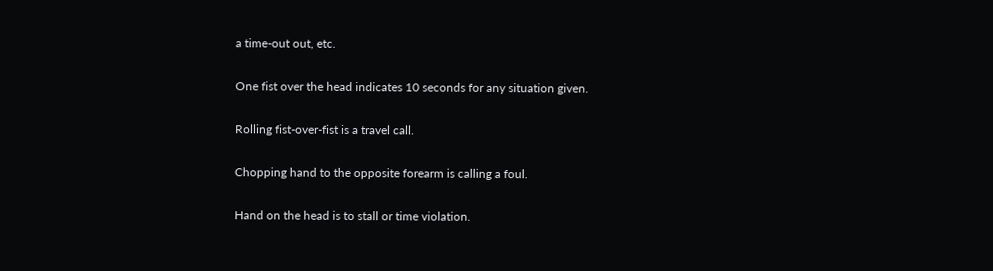a time-out out, etc.

One fist over the head indicates 10 seconds for any situation given.

Rolling fist-over-fist is a travel call.

Chopping hand to the opposite forearm is calling a foul.

Hand on the head is to stall or time violation.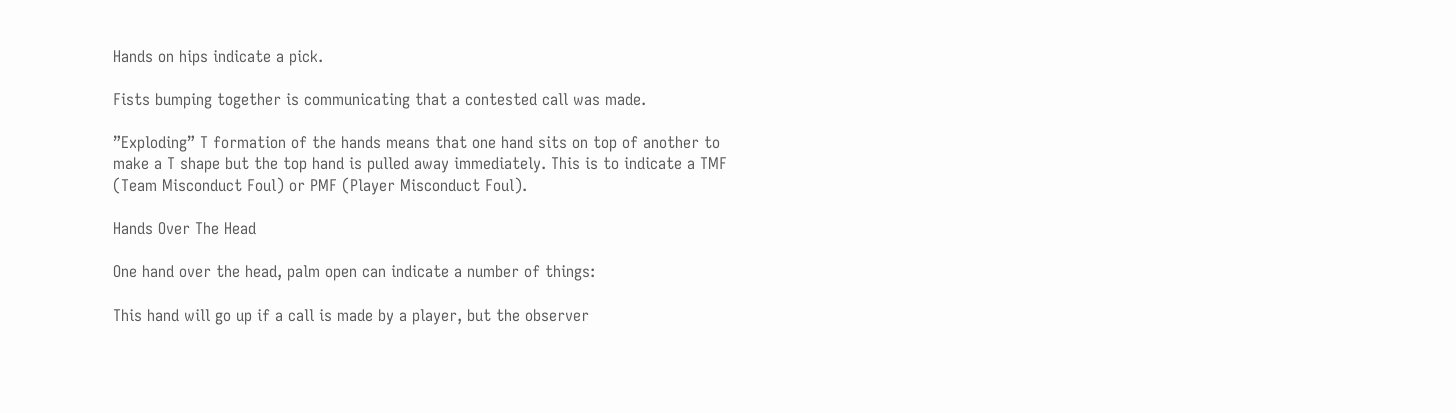Hands on hips indicate a pick.

Fists bumping together is communicating that a contested call was made.

”Exploding” T formation of the hands means that one hand sits on top of another to make a T shape but the top hand is pulled away immediately. This is to indicate a TMF (Team Misconduct Foul) or PMF (Player Misconduct Foul).

Hands Over The Head

One hand over the head, palm open can indicate a number of things:

This hand will go up if a call is made by a player, but the observer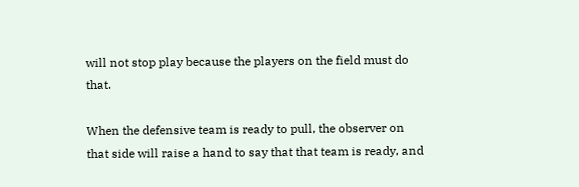will not stop play because the players on the field must do that.

When the defensive team is ready to pull, the observer on that side will raise a hand to say that that team is ready, and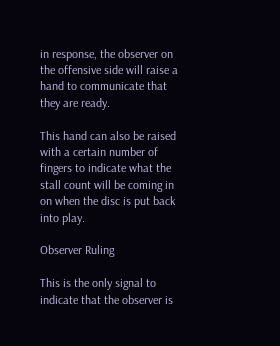in response, the observer on the offensive side will raise a hand to communicate that they are ready.

This hand can also be raised with a certain number of fingers to indicate what the stall count will be coming in on when the disc is put back into play.

Observer Ruling

This is the only signal to indicate that the observer is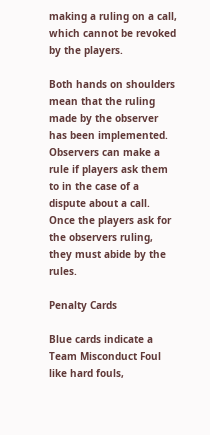making a ruling on a call, which cannot be revoked by the players.

Both hands on shoulders mean that the ruling made by the observer has been implemented. Observers can make a rule if players ask them to in the case of a dispute about a call. Once the players ask for the observers ruling, they must abide by the rules.

Penalty Cards

Blue cards indicate a Team Misconduct Foul like hard fouls,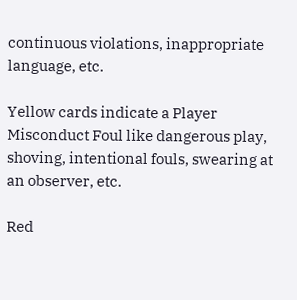continuous violations, inappropriate language, etc.

Yellow cards indicate a Player Misconduct Foul like dangerous play, shoving, intentional fouls, swearing at an observer, etc.

Red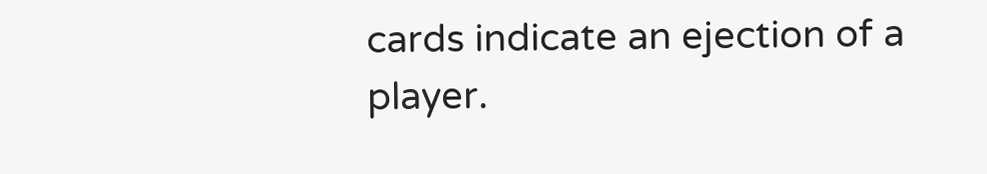cards indicate an ejection of a player.